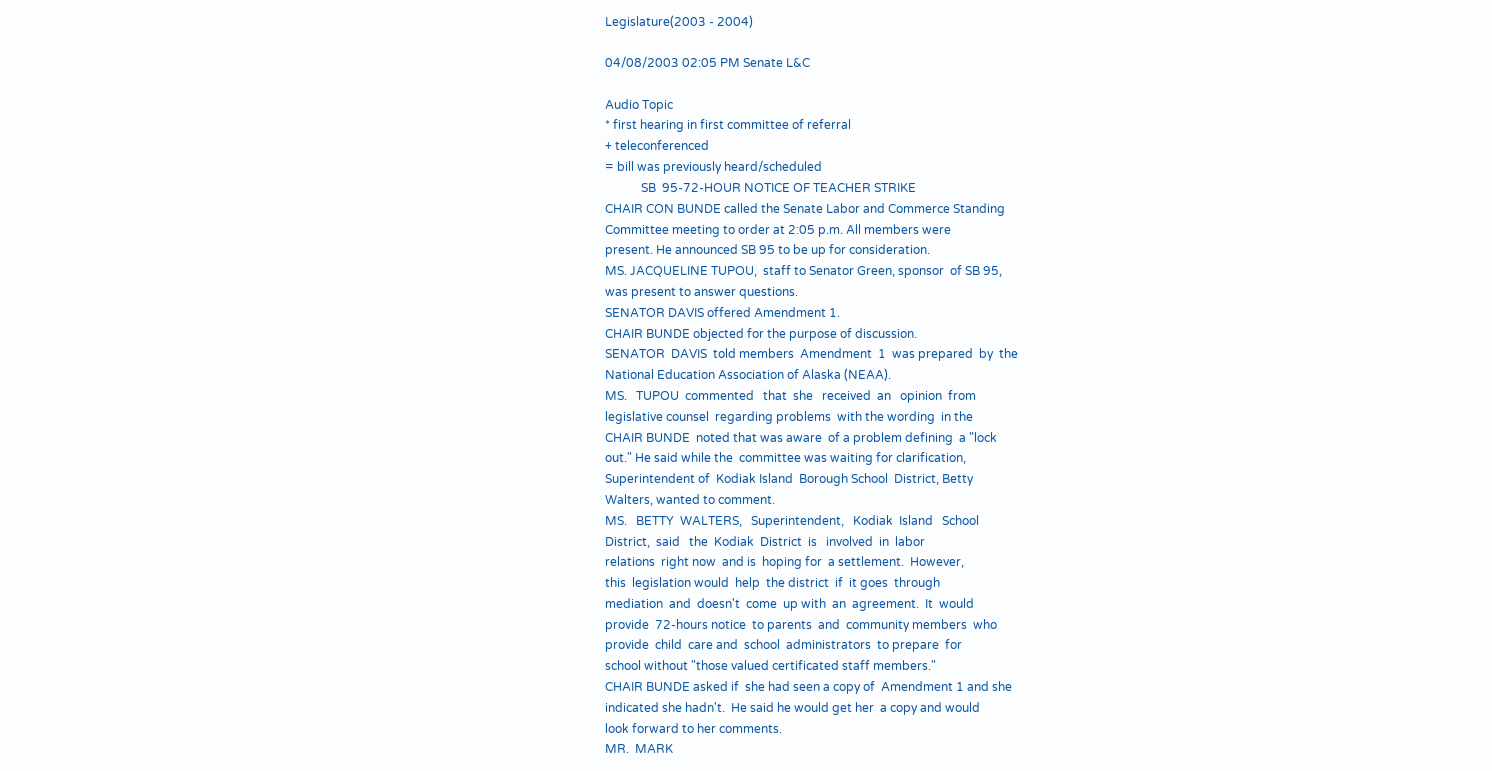Legislature(2003 - 2004)

04/08/2003 02:05 PM Senate L&C

Audio Topic
* first hearing in first committee of referral
+ teleconferenced
= bill was previously heard/scheduled
            SB  95-72-HOUR NOTICE OF TEACHER STRIKE
CHAIR CON BUNDE called the Senate Labor and Commerce Standing
Committee meeting to order at 2:05 p.m. All members were
present. He announced SB 95 to be up for consideration.
MS. JACQUELINE TUPOU,  staff to Senator Green, sponsor  of SB 95,
was present to answer questions.
SENATOR DAVIS offered Amendment 1.
CHAIR BUNDE objected for the purpose of discussion.
SENATOR  DAVIS  told members  Amendment  1  was prepared  by  the
National Education Association of Alaska (NEAA).
MS.   TUPOU  commented   that  she   received  an   opinion  from
legislative counsel  regarding problems  with the wording  in the
CHAIR BUNDE  noted that was aware  of a problem defining  a "lock
out." He said while the  committee was waiting for clarification,
Superintendent of  Kodiak Island  Borough School  District, Betty
Walters, wanted to comment.
MS.   BETTY  WALTERS,   Superintendent,   Kodiak  Island   School
District,  said   the  Kodiak  District  is   involved  in  labor
relations  right now  and is  hoping for  a settlement.  However,
this  legislation would  help  the district  if  it goes  through
mediation  and  doesn't  come  up with  an  agreement.  It  would
provide  72-hours notice  to parents  and  community members  who
provide  child  care and  school  administrators  to prepare  for
school without "those valued certificated staff members."
CHAIR BUNDE asked if  she had seen a copy of  Amendment 1 and she
indicated she hadn't.  He said he would get her  a copy and would
look forward to her comments.
MR.  MARK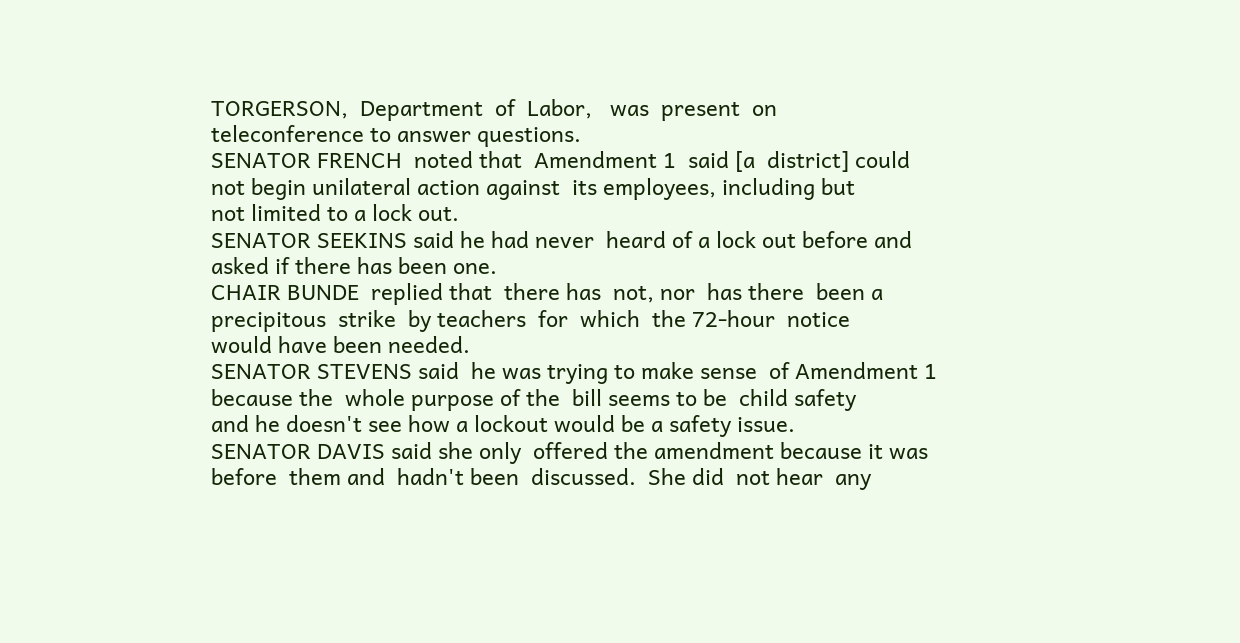TORGERSON,  Department  of  Labor,   was  present  on
teleconference to answer questions.
SENATOR FRENCH  noted that  Amendment 1  said [a  district] could
not begin unilateral action against  its employees, including but
not limited to a lock out.
SENATOR SEEKINS said he had never  heard of a lock out before and
asked if there has been one.
CHAIR BUNDE  replied that  there has  not, nor  has there  been a
precipitous  strike  by teachers  for  which  the 72-hour  notice
would have been needed.
SENATOR STEVENS said  he was trying to make sense  of Amendment 1
because the  whole purpose of the  bill seems to be  child safety
and he doesn't see how a lockout would be a safety issue.
SENATOR DAVIS said she only  offered the amendment because it was
before  them and  hadn't been  discussed.  She did  not hear  any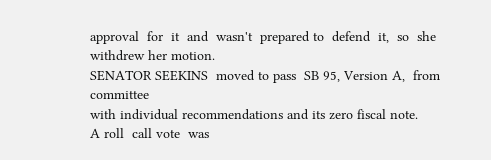approval  for  it  and  wasn't  prepared to  defend  it,  so  she
withdrew her motion.
SENATOR SEEKINS  moved to pass  SB 95, Version A,  from committee
with individual recommendations and its zero fiscal note.
A roll  call vote  was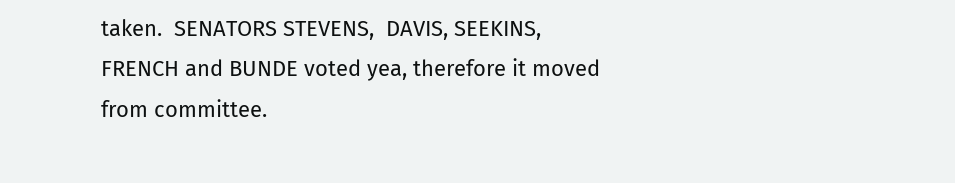taken.  SENATORS STEVENS,  DAVIS, SEEKINS,
FRENCH and BUNDE voted yea, therefore it moved from committee.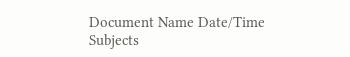Document Name Date/Time Subjects